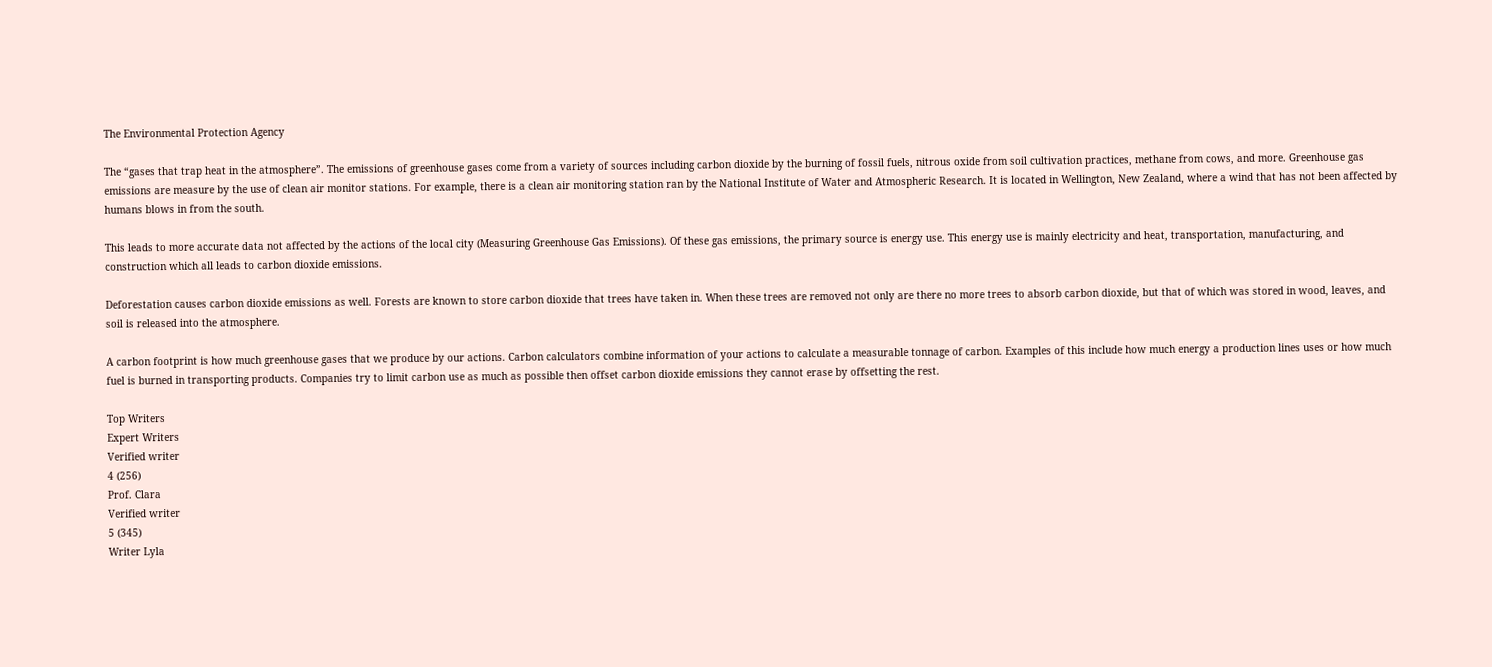The Environmental Protection Agency

The “gases that trap heat in the atmosphere”. The emissions of greenhouse gases come from a variety of sources including carbon dioxide by the burning of fossil fuels, nitrous oxide from soil cultivation practices, methane from cows, and more. Greenhouse gas emissions are measure by the use of clean air monitor stations. For example, there is a clean air monitoring station ran by the National Institute of Water and Atmospheric Research. It is located in Wellington, New Zealand, where a wind that has not been affected by humans blows in from the south.

This leads to more accurate data not affected by the actions of the local city (Measuring Greenhouse Gas Emissions). Of these gas emissions, the primary source is energy use. This energy use is mainly electricity and heat, transportation, manufacturing, and construction which all leads to carbon dioxide emissions.

Deforestation causes carbon dioxide emissions as well. Forests are known to store carbon dioxide that trees have taken in. When these trees are removed not only are there no more trees to absorb carbon dioxide, but that of which was stored in wood, leaves, and soil is released into the atmosphere.

A carbon footprint is how much greenhouse gases that we produce by our actions. Carbon calculators combine information of your actions to calculate a measurable tonnage of carbon. Examples of this include how much energy a production lines uses or how much fuel is burned in transporting products. Companies try to limit carbon use as much as possible then offset carbon dioxide emissions they cannot erase by offsetting the rest.

Top Writers
Expert Writers
Verified writer
4 (256)
Prof. Clara
Verified writer
5 (345)
Writer Lyla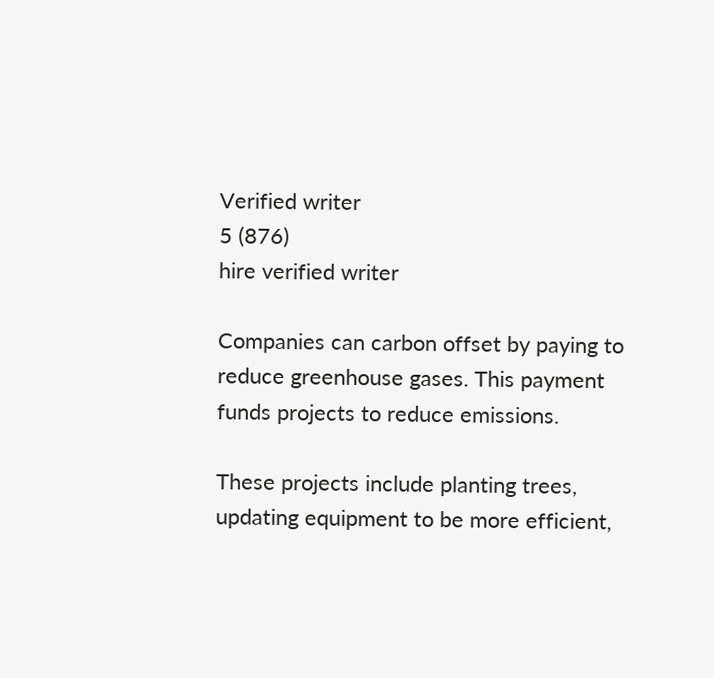Verified writer
5 (876)
hire verified writer

Companies can carbon offset by paying to reduce greenhouse gases. This payment funds projects to reduce emissions.

These projects include planting trees, updating equipment to be more efficient,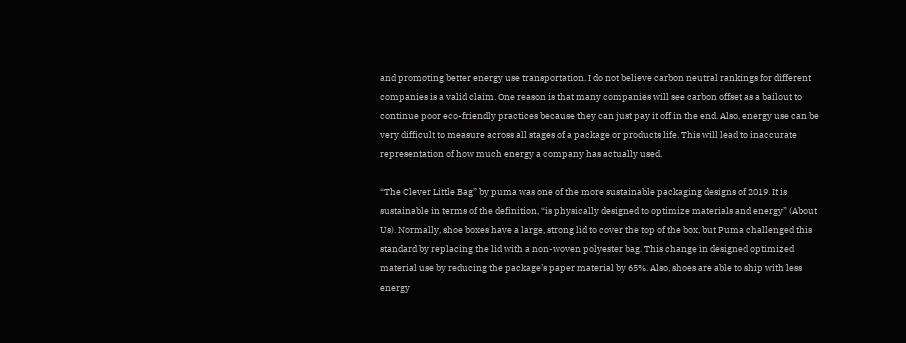and promoting better energy use transportation. I do not believe carbon neutral rankings for different companies is a valid claim. One reason is that many companies will see carbon offset as a bailout to continue poor eco-friendly practices because they can just pay it off in the end. Also, energy use can be very difficult to measure across all stages of a package or products life. This will lead to inaccurate representation of how much energy a company has actually used.

“The Clever Little Bag” by puma was one of the more sustainable packaging designs of 2019. It is sustainable in terms of the definition, “is physically designed to optimize materials and energy” (About Us). Normally, shoe boxes have a large, strong lid to cover the top of the box, but Puma challenged this standard by replacing the lid with a non-woven polyester bag. This change in designed optimized material use by reducing the package’s paper material by 65%. Also, shoes are able to ship with less energy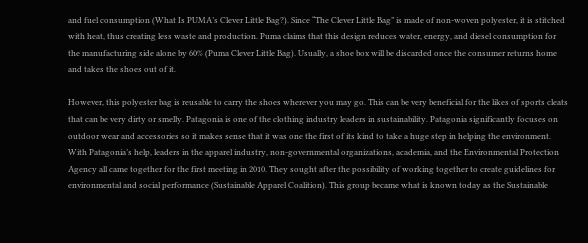and fuel consumption (What Is PUMA’s Clever Little Bag?). Since “The Clever Little Bag” is made of non-woven polyester, it is stitched with heat, thus creating less waste and production. Puma claims that this design reduces water, energy, and diesel consumption for the manufacturing side alone by 60% (Puma Clever Little Bag). Usually, a shoe box will be discarded once the consumer returns home and takes the shoes out of it.

However, this polyester bag is reusable to carry the shoes wherever you may go. This can be very beneficial for the likes of sports cleats that can be very dirty or smelly. Patagonia is one of the clothing industry leaders in sustainability. Patagonia significantly focuses on outdoor wear and accessories so it makes sense that it was one the first of its kind to take a huge step in helping the environment. With Patagonia’s help, leaders in the apparel industry, non-governmental organizations, academia, and the Environmental Protection Agency all came together for the first meeting in 2010. They sought after the possibility of working together to create guidelines for environmental and social performance (Sustainable Apparel Coalition). This group became what is known today as the Sustainable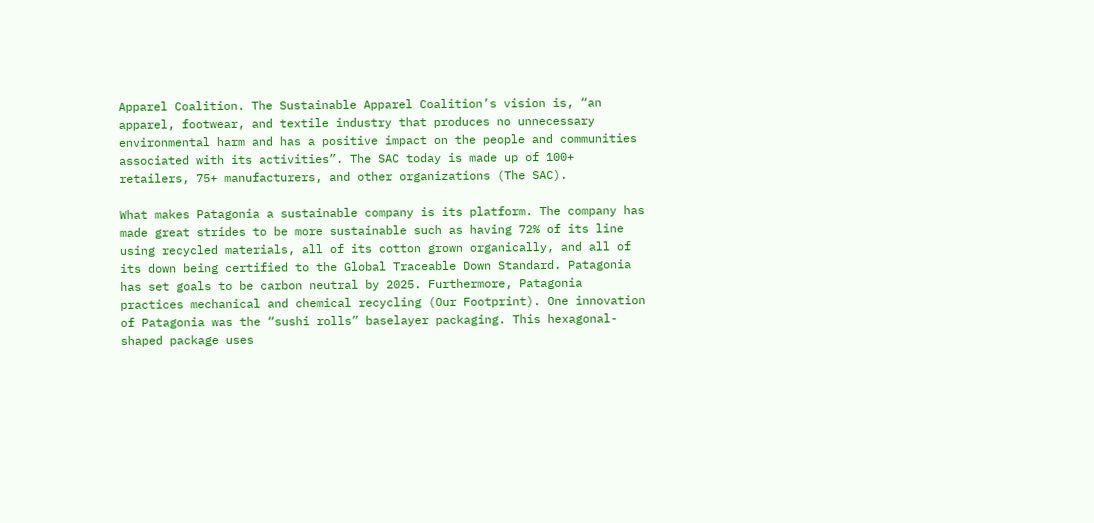Apparel Coalition. The Sustainable Apparel Coalition’s vision is, “an apparel, footwear, and textile industry that produces no unnecessary environmental harm and has a positive impact on the people and communities associated with its activities”. The SAC today is made up of 100+ retailers, 75+ manufacturers, and other organizations (The SAC).

What makes Patagonia a sustainable company is its platform. The company has made great strides to be more sustainable such as having 72% of its line using recycled materials, all of its cotton grown organically, and all of its down being certified to the Global Traceable Down Standard. Patagonia has set goals to be carbon neutral by 2025. Furthermore, Patagonia practices mechanical and chemical recycling (Our Footprint). One innovation of Patagonia was the “sushi rolls” baselayer packaging. This hexagonal-shaped package uses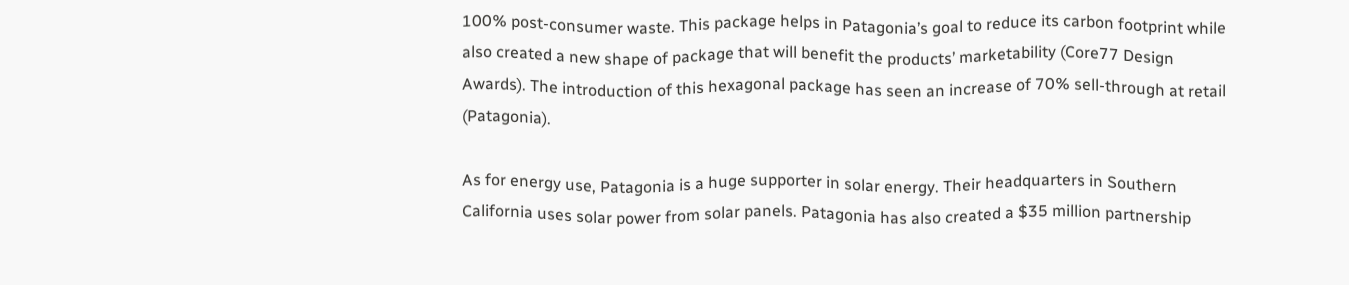100% post-consumer waste. This package helps in Patagonia’s goal to reduce its carbon footprint while also created a new shape of package that will benefit the products’ marketability (Core77 Design Awards). The introduction of this hexagonal package has seen an increase of 70% sell-through at retail (Patagonia).

As for energy use, Patagonia is a huge supporter in solar energy. Their headquarters in Southern California uses solar power from solar panels. Patagonia has also created a $35 million partnership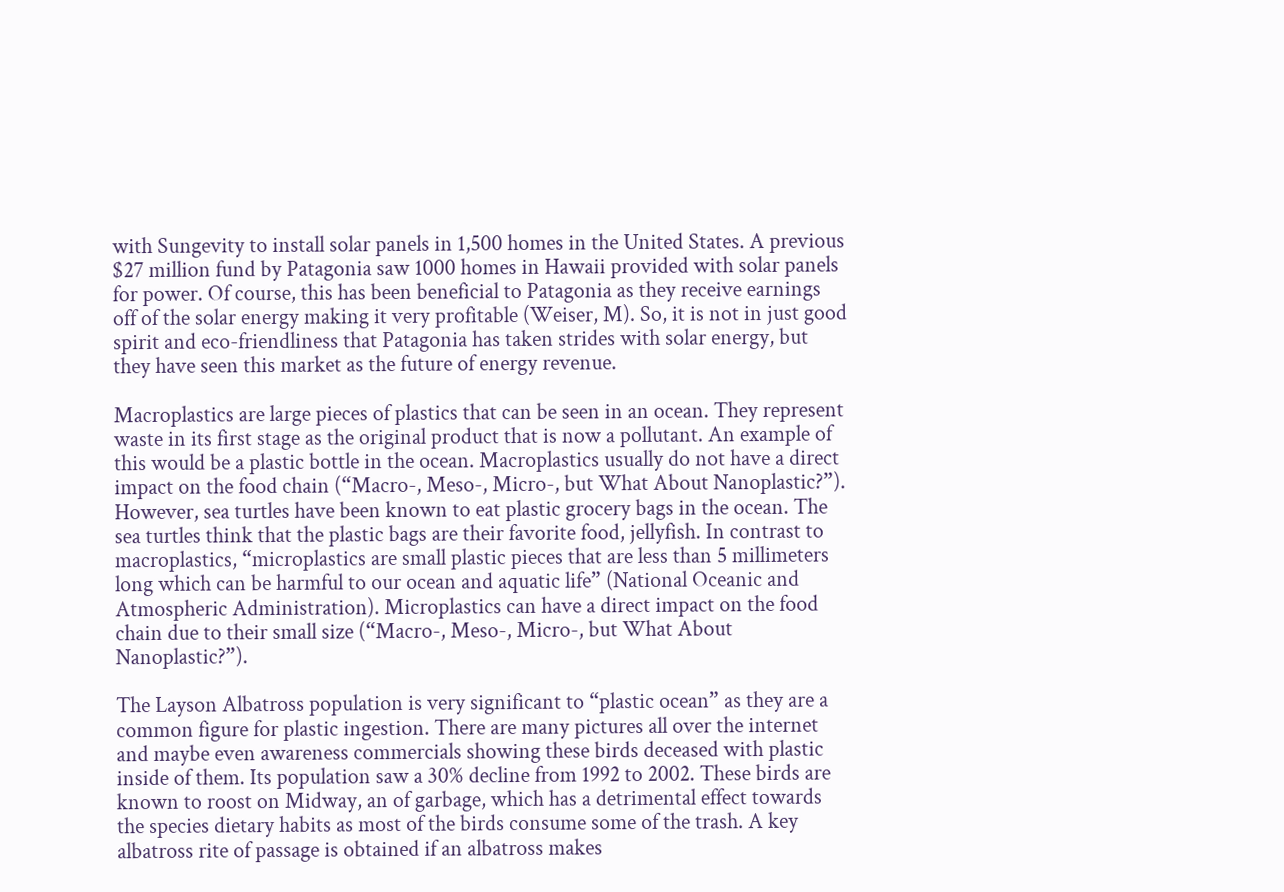with Sungevity to install solar panels in 1,500 homes in the United States. A previous $27 million fund by Patagonia saw 1000 homes in Hawaii provided with solar panels for power. Of course, this has been beneficial to Patagonia as they receive earnings off of the solar energy making it very profitable (Weiser, M). So, it is not in just good spirit and eco-friendliness that Patagonia has taken strides with solar energy, but they have seen this market as the future of energy revenue.

Macroplastics are large pieces of plastics that can be seen in an ocean. They represent waste in its first stage as the original product that is now a pollutant. An example of this would be a plastic bottle in the ocean. Macroplastics usually do not have a direct impact on the food chain (“Macro-, Meso-, Micro-, but What About Nanoplastic?”). However, sea turtles have been known to eat plastic grocery bags in the ocean. The sea turtles think that the plastic bags are their favorite food, jellyfish. In contrast to macroplastics, “microplastics are small plastic pieces that are less than 5 millimeters long which can be harmful to our ocean and aquatic life” (National Oceanic and Atmospheric Administration). Microplastics can have a direct impact on the food chain due to their small size (“Macro-, Meso-, Micro-, but What About Nanoplastic?”).

The Layson Albatross population is very significant to “plastic ocean” as they are a common figure for plastic ingestion. There are many pictures all over the internet and maybe even awareness commercials showing these birds deceased with plastic inside of them. Its population saw a 30% decline from 1992 to 2002. These birds are known to roost on Midway, an of garbage, which has a detrimental effect towards the species dietary habits as most of the birds consume some of the trash. A key albatross rite of passage is obtained if an albatross makes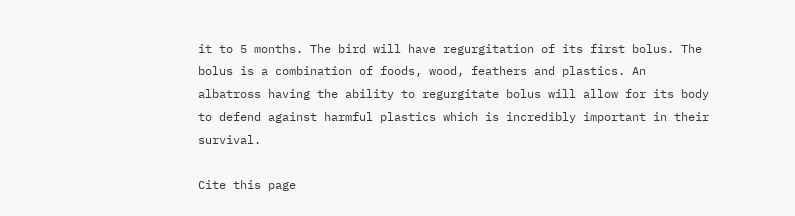it to 5 months. The bird will have regurgitation of its first bolus. The bolus is a combination of foods, wood, feathers and plastics. An albatross having the ability to regurgitate bolus will allow for its body to defend against harmful plastics which is incredibly important in their survival.

Cite this page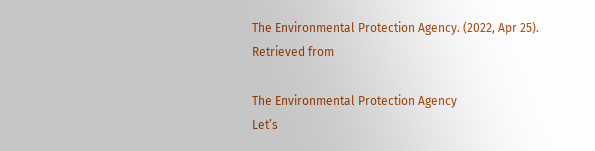The Environmental Protection Agency. (2022, Apr 25). Retrieved from

The Environmental Protection Agency
Let’s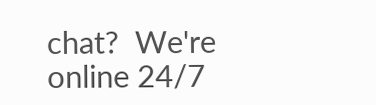chat?  We're online 24/7